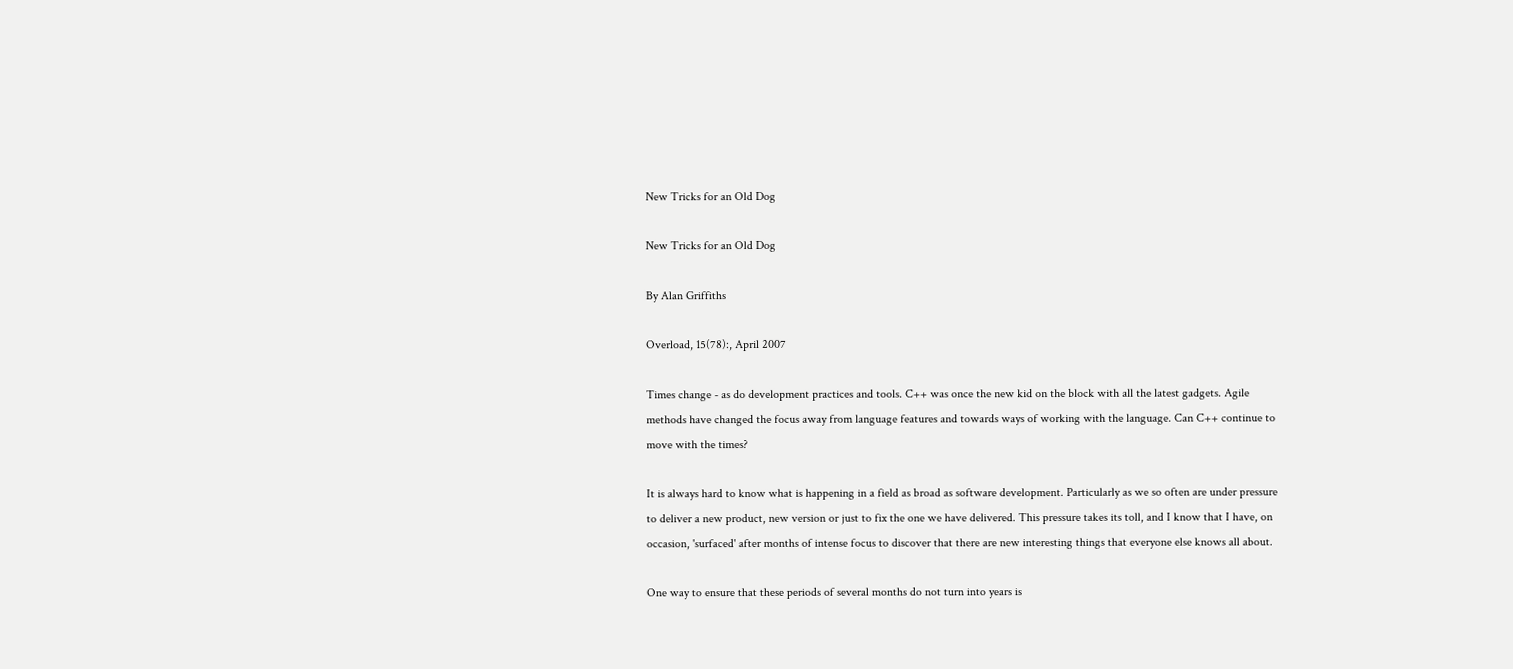New Tricks for an Old Dog

New Tricks for an Old Dog

By Alan Griffiths

Overload, 15(78):, April 2007

Times change - as do development practices and tools. C++ was once the new kid on the block with all the latest gadgets. Agile methods have changed the focus away from language features and towards ways of working with the language. Can C++ continue to move with the times?

It is always hard to know what is happening in a field as broad as software development. Particularly as we so often are under pressure to deliver a new product, new version or just to fix the one we have delivered. This pressure takes its toll, and I know that I have, on occasion, 'surfaced' after months of intense focus to discover that there are new interesting things that everyone else knows all about.

One way to ensure that these periods of several months do not turn into years is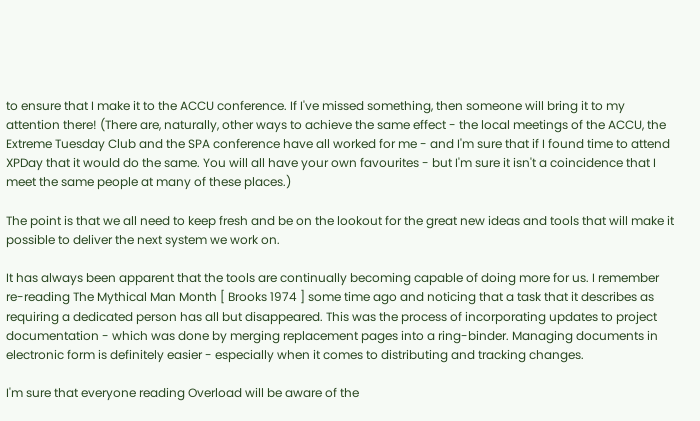to ensure that I make it to the ACCU conference. If I've missed something, then someone will bring it to my attention there! (There are, naturally, other ways to achieve the same effect - the local meetings of the ACCU, the Extreme Tuesday Club and the SPA conference have all worked for me - and I'm sure that if I found time to attend XPDay that it would do the same. You will all have your own favourites - but I'm sure it isn't a coincidence that I meet the same people at many of these places.)

The point is that we all need to keep fresh and be on the lookout for the great new ideas and tools that will make it possible to deliver the next system we work on.

It has always been apparent that the tools are continually becoming capable of doing more for us. I remember re-reading The Mythical Man Month [ Brooks 1974 ] some time ago and noticing that a task that it describes as requiring a dedicated person has all but disappeared. This was the process of incorporating updates to project documentation - which was done by merging replacement pages into a ring-binder. Managing documents in electronic form is definitely easier - especially when it comes to distributing and tracking changes.

I'm sure that everyone reading Overload will be aware of the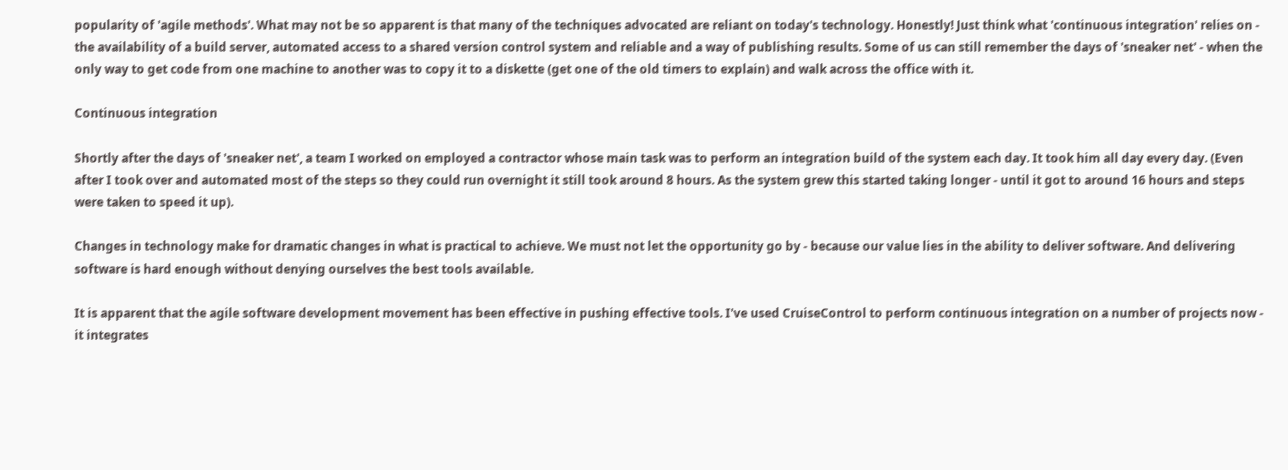popularity of 'agile methods'. What may not be so apparent is that many of the techniques advocated are reliant on today's technology. Honestly! Just think what 'continuous integration' relies on - the availability of a build server, automated access to a shared version control system and reliable and a way of publishing results. Some of us can still remember the days of 'sneaker net' - when the only way to get code from one machine to another was to copy it to a diskette (get one of the old timers to explain) and walk across the office with it.

Continuous integration

Shortly after the days of 'sneaker net', a team I worked on employed a contractor whose main task was to perform an integration build of the system each day. It took him all day every day. (Even after I took over and automated most of the steps so they could run overnight it still took around 8 hours. As the system grew this started taking longer - until it got to around 16 hours and steps were taken to speed it up).

Changes in technology make for dramatic changes in what is practical to achieve. We must not let the opportunity go by - because our value lies in the ability to deliver software. And delivering software is hard enough without denying ourselves the best tools available.

It is apparent that the agile software development movement has been effective in pushing effective tools. I've used CruiseControl to perform continuous integration on a number of projects now - it integrates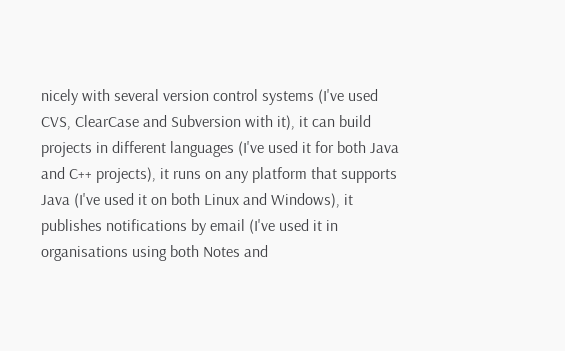nicely with several version control systems (I've used CVS, ClearCase and Subversion with it), it can build projects in different languages (I've used it for both Java and C++ projects), it runs on any platform that supports Java (I've used it on both Linux and Windows), it publishes notifications by email (I've used it in organisations using both Notes and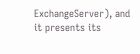ExchangeServer), and it presents its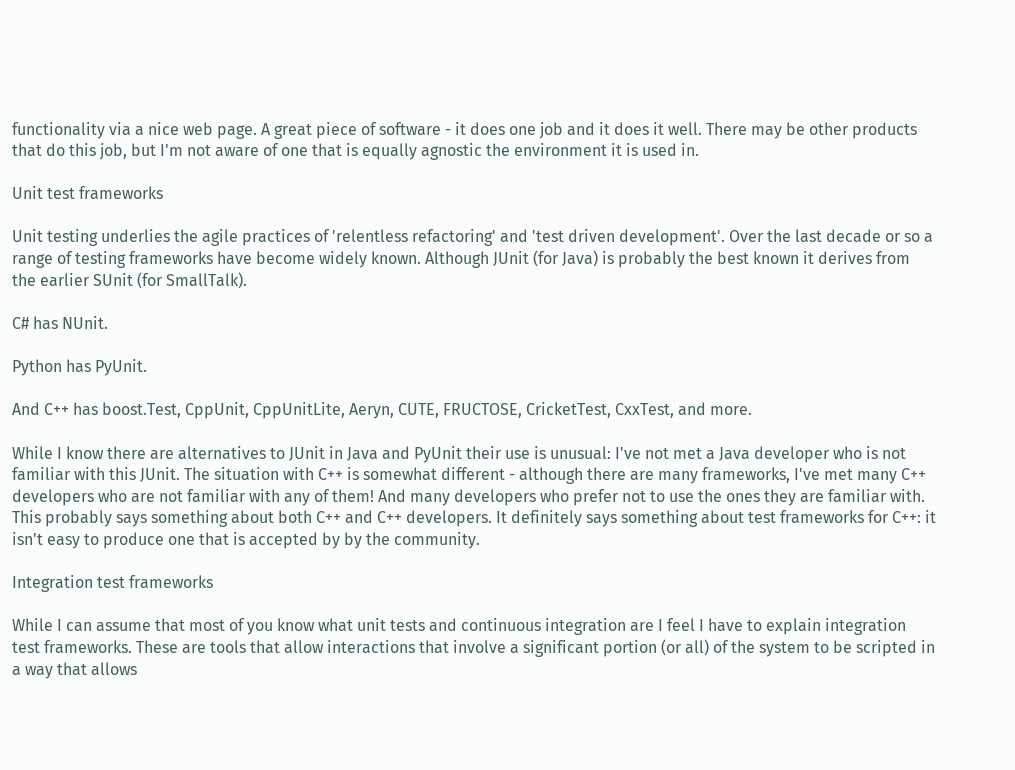functionality via a nice web page. A great piece of software - it does one job and it does it well. There may be other products that do this job, but I'm not aware of one that is equally agnostic the environment it is used in.

Unit test frameworks

Unit testing underlies the agile practices of 'relentless refactoring' and 'test driven development'. Over the last decade or so a range of testing frameworks have become widely known. Although JUnit (for Java) is probably the best known it derives from the earlier SUnit (for SmallTalk).

C# has NUnit.

Python has PyUnit.

And C++ has boost.Test, CppUnit, CppUnitLite, Aeryn, CUTE, FRUCTOSE, CricketTest, CxxTest, and more.

While I know there are alternatives to JUnit in Java and PyUnit their use is unusual: I've not met a Java developer who is not familiar with this JUnit. The situation with C++ is somewhat different - although there are many frameworks, I've met many C++ developers who are not familiar with any of them! And many developers who prefer not to use the ones they are familiar with. This probably says something about both C++ and C++ developers. It definitely says something about test frameworks for C++: it isn't easy to produce one that is accepted by by the community.

Integration test frameworks

While I can assume that most of you know what unit tests and continuous integration are I feel I have to explain integration test frameworks. These are tools that allow interactions that involve a significant portion (or all) of the system to be scripted in a way that allows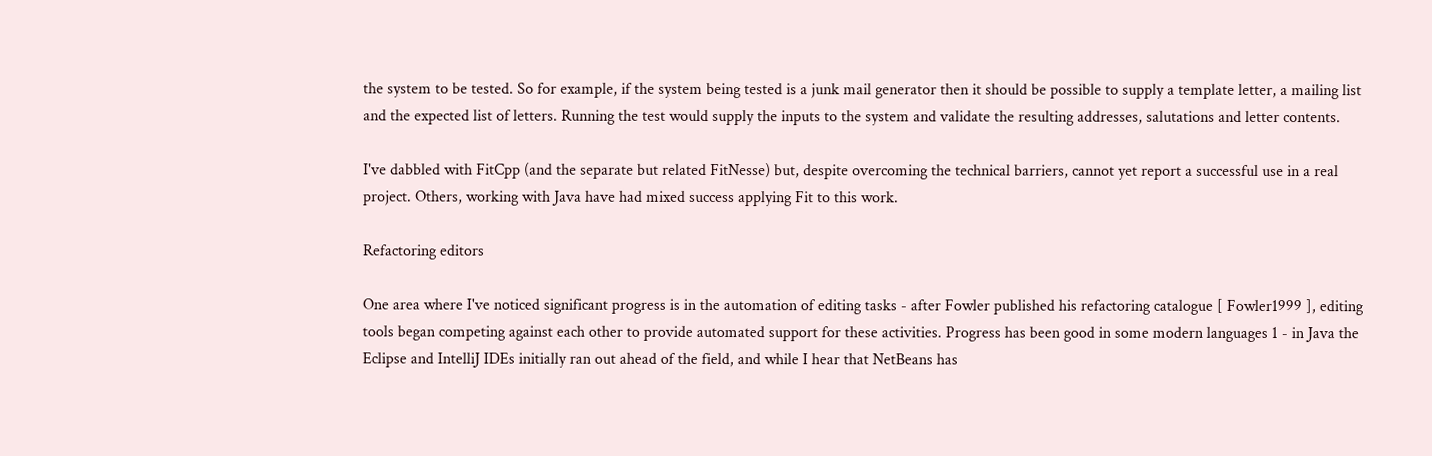the system to be tested. So for example, if the system being tested is a junk mail generator then it should be possible to supply a template letter, a mailing list and the expected list of letters. Running the test would supply the inputs to the system and validate the resulting addresses, salutations and letter contents.

I've dabbled with FitCpp (and the separate but related FitNesse) but, despite overcoming the technical barriers, cannot yet report a successful use in a real project. Others, working with Java have had mixed success applying Fit to this work.

Refactoring editors

One area where I've noticed significant progress is in the automation of editing tasks - after Fowler published his refactoring catalogue [ Fowler1999 ], editing tools began competing against each other to provide automated support for these activities. Progress has been good in some modern languages 1 - in Java the Eclipse and IntelliJ IDEs initially ran out ahead of the field, and while I hear that NetBeans has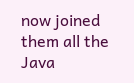now joined them all the Java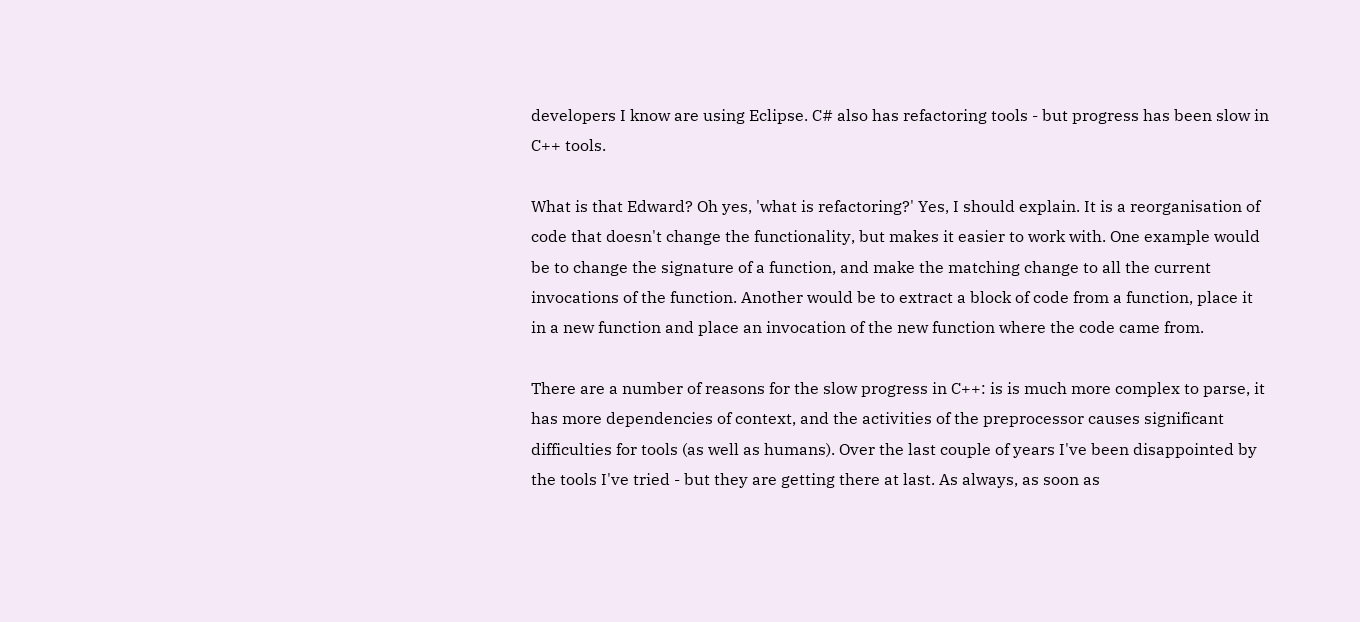developers I know are using Eclipse. C# also has refactoring tools - but progress has been slow in C++ tools.

What is that Edward? Oh yes, 'what is refactoring?' Yes, I should explain. It is a reorganisation of code that doesn't change the functionality, but makes it easier to work with. One example would be to change the signature of a function, and make the matching change to all the current invocations of the function. Another would be to extract a block of code from a function, place it in a new function and place an invocation of the new function where the code came from.

There are a number of reasons for the slow progress in C++: is is much more complex to parse, it has more dependencies of context, and the activities of the preprocessor causes significant difficulties for tools (as well as humans). Over the last couple of years I've been disappointed by the tools I've tried - but they are getting there at last. As always, as soon as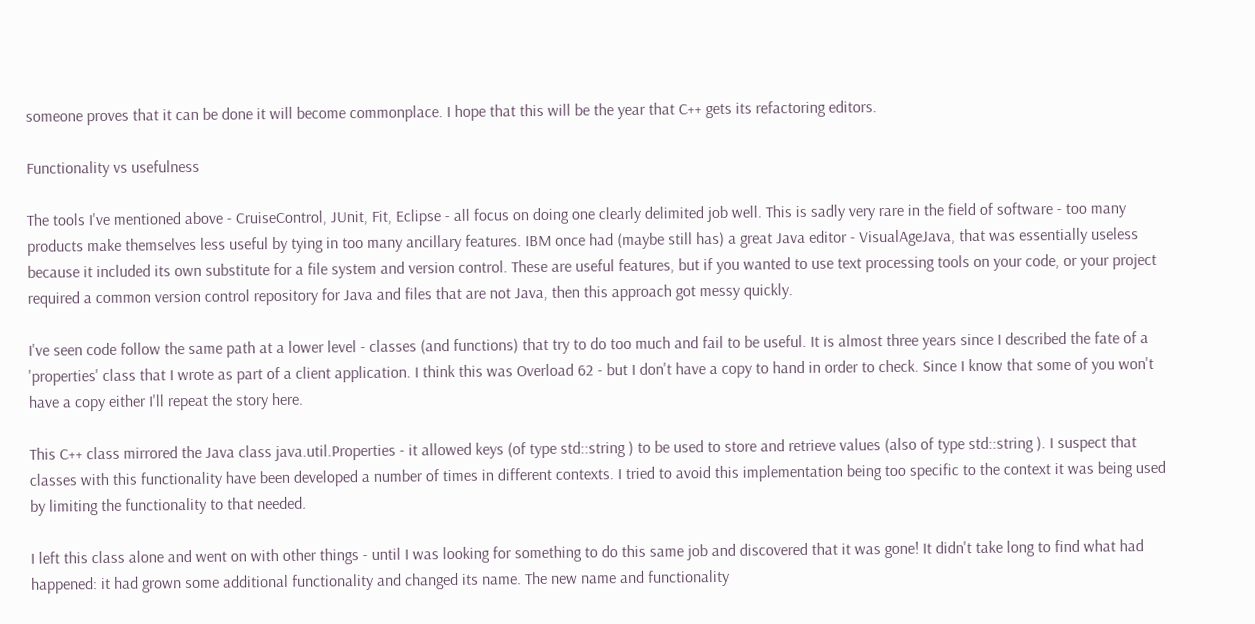someone proves that it can be done it will become commonplace. I hope that this will be the year that C++ gets its refactoring editors.

Functionality vs usefulness

The tools I've mentioned above - CruiseControl, JUnit, Fit, Eclipse - all focus on doing one clearly delimited job well. This is sadly very rare in the field of software - too many products make themselves less useful by tying in too many ancillary features. IBM once had (maybe still has) a great Java editor - VisualAgeJava, that was essentially useless because it included its own substitute for a file system and version control. These are useful features, but if you wanted to use text processing tools on your code, or your project required a common version control repository for Java and files that are not Java, then this approach got messy quickly.

I've seen code follow the same path at a lower level - classes (and functions) that try to do too much and fail to be useful. It is almost three years since I described the fate of a 'properties' class that I wrote as part of a client application. I think this was Overload 62 - but I don't have a copy to hand in order to check. Since I know that some of you won't have a copy either I'll repeat the story here.

This C++ class mirrored the Java class java.util.Properties - it allowed keys (of type std::string ) to be used to store and retrieve values (also of type std::string ). I suspect that classes with this functionality have been developed a number of times in different contexts. I tried to avoid this implementation being too specific to the context it was being used by limiting the functionality to that needed.

I left this class alone and went on with other things - until I was looking for something to do this same job and discovered that it was gone! It didn't take long to find what had happened: it had grown some additional functionality and changed its name. The new name and functionality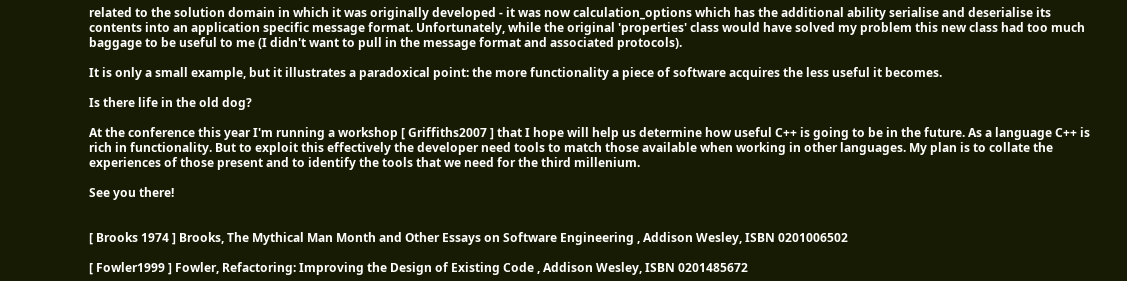related to the solution domain in which it was originally developed - it was now calculation_options which has the additional ability serialise and deserialise its contents into an application specific message format. Unfortunately, while the original 'properties' class would have solved my problem this new class had too much baggage to be useful to me (I didn't want to pull in the message format and associated protocols).

It is only a small example, but it illustrates a paradoxical point: the more functionality a piece of software acquires the less useful it becomes.

Is there life in the old dog?

At the conference this year I'm running a workshop [ Griffiths2007 ] that I hope will help us determine how useful C++ is going to be in the future. As a language C++ is rich in functionality. But to exploit this effectively the developer need tools to match those available when working in other languages. My plan is to collate the experiences of those present and to identify the tools that we need for the third millenium.

See you there!


[ Brooks 1974 ] Brooks, The Mythical Man Month and Other Essays on Software Engineering , Addison Wesley, ISBN 0201006502

[ Fowler1999 ] Fowler, Refactoring: Improving the Design of Existing Code , Addison Wesley, ISBN 0201485672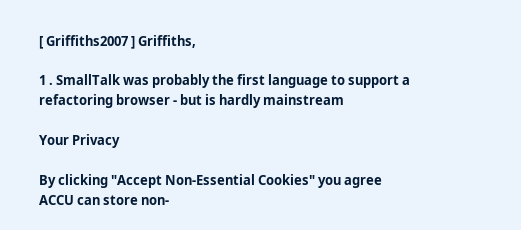[ Griffiths2007 ] Griffiths,

1 . SmallTalk was probably the first language to support a refactoring browser - but is hardly mainstream

Your Privacy

By clicking "Accept Non-Essential Cookies" you agree ACCU can store non-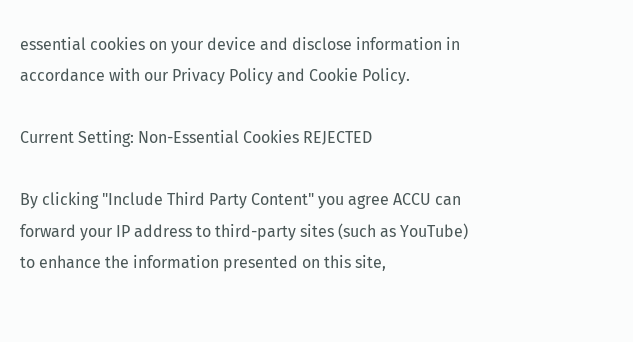essential cookies on your device and disclose information in accordance with our Privacy Policy and Cookie Policy.

Current Setting: Non-Essential Cookies REJECTED

By clicking "Include Third Party Content" you agree ACCU can forward your IP address to third-party sites (such as YouTube) to enhance the information presented on this site,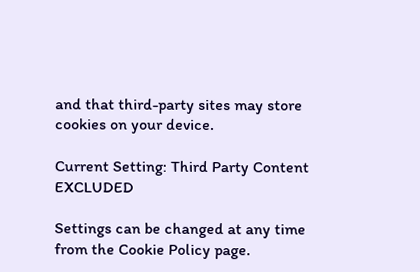and that third-party sites may store cookies on your device.

Current Setting: Third Party Content EXCLUDED

Settings can be changed at any time from the Cookie Policy page.